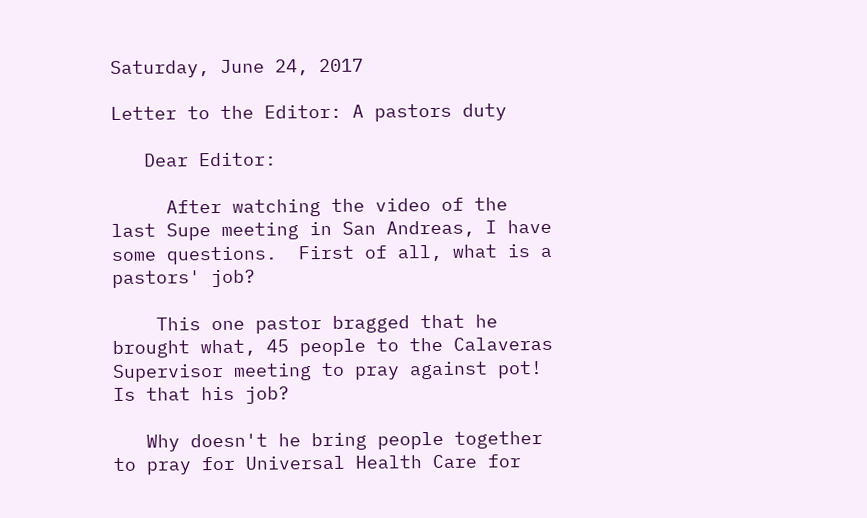Saturday, June 24, 2017

Letter to the Editor: A pastors duty

   Dear Editor:

     After watching the video of the last Supe meeting in San Andreas, I have some questions.  First of all, what is a pastors' job?

    This one pastor bragged that he brought what, 45 people to the Calaveras Supervisor meeting to pray against pot!   Is that his job?

   Why doesn't he bring people together to pray for Universal Health Care for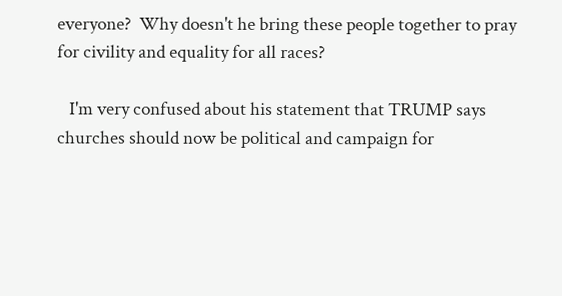everyone?  Why doesn't he bring these people together to pray for civility and equality for all races?

   I'm very confused about his statement that TRUMP says churches should now be political and campaign for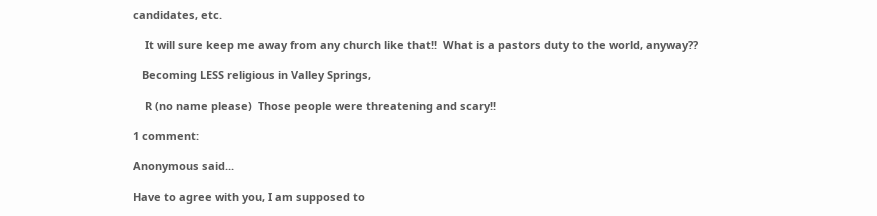candidates, etc.

    It will sure keep me away from any church like that!!  What is a pastors duty to the world, anyway??

   Becoming LESS religious in Valley Springs,

    R (no name please)  Those people were threatening and scary!!

1 comment:

Anonymous said...

Have to agree with you, I am supposed to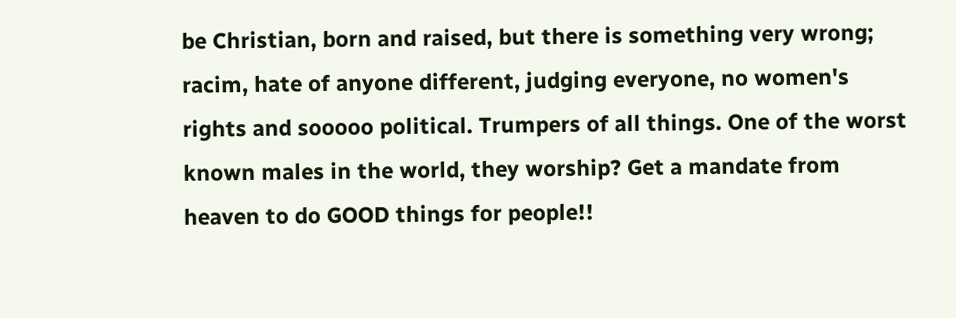be Christian, born and raised, but there is something very wrong; racim, hate of anyone different, judging everyone, no women's rights and sooooo political. Trumpers of all things. One of the worst known males in the world, they worship? Get a mandate from heaven to do GOOD things for people!!